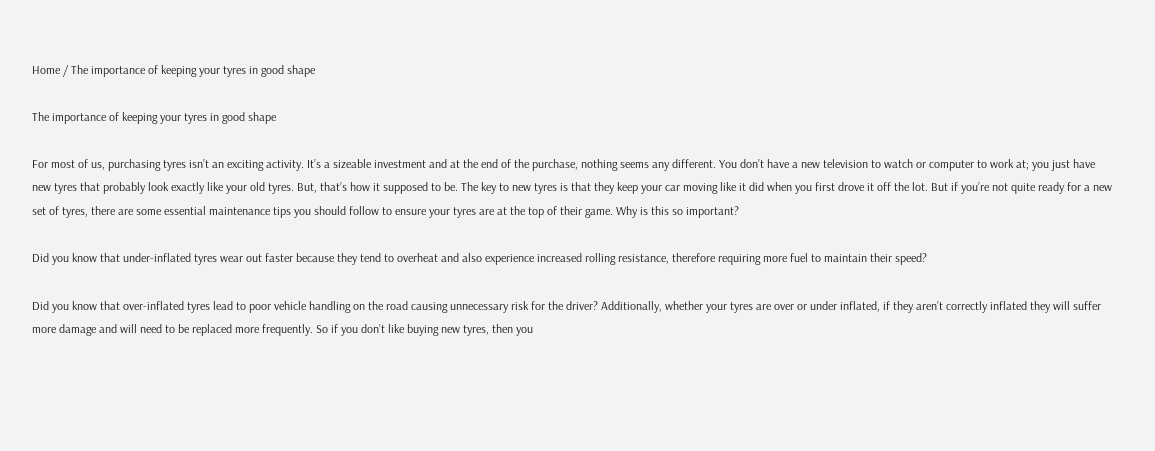Home / The importance of keeping your tyres in good shape

The importance of keeping your tyres in good shape

For most of us, purchasing tyres isn’t an exciting activity. It’s a sizeable investment and at the end of the purchase, nothing seems any different. You don’t have a new television to watch or computer to work at; you just have new tyres that probably look exactly like your old tyres. But, that’s how it supposed to be. The key to new tyres is that they keep your car moving like it did when you first drove it off the lot. But if you’re not quite ready for a new set of tyres, there are some essential maintenance tips you should follow to ensure your tyres are at the top of their game. Why is this so important?

Did you know that under-inflated tyres wear out faster because they tend to overheat and also experience increased rolling resistance, therefore requiring more fuel to maintain their speed?

Did you know that over-inflated tyres lead to poor vehicle handling on the road causing unnecessary risk for the driver? Additionally, whether your tyres are over or under inflated, if they aren’t correctly inflated they will suffer more damage and will need to be replaced more frequently. So if you don’t like buying new tyres, then you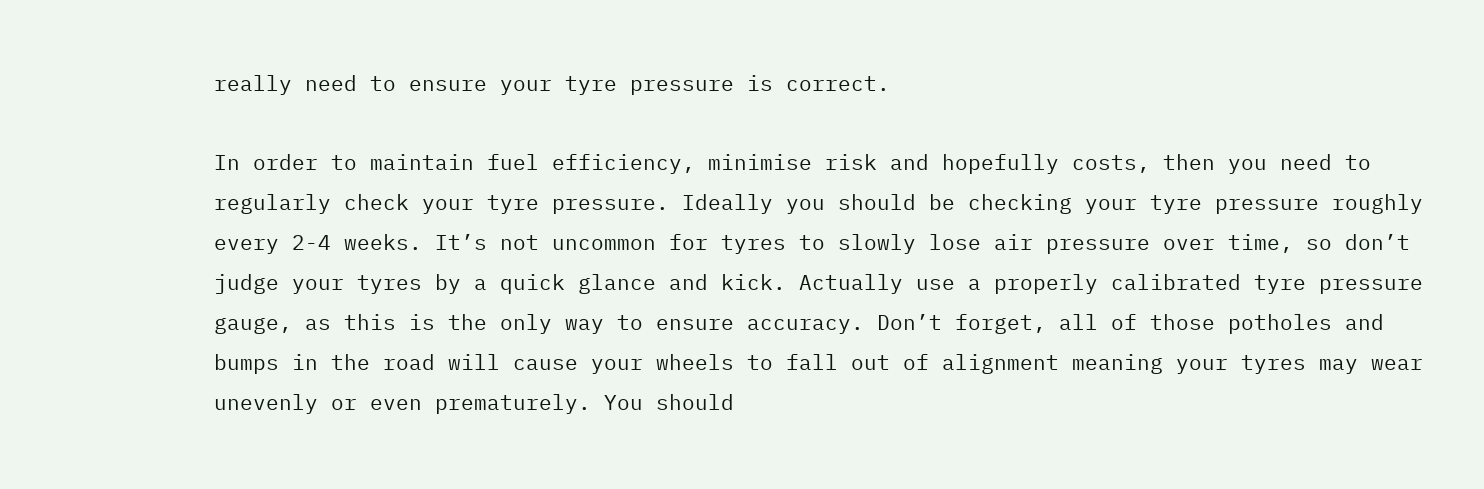really need to ensure your tyre pressure is correct.

In order to maintain fuel efficiency, minimise risk and hopefully costs, then you need to regularly check your tyre pressure. Ideally you should be checking your tyre pressure roughly every 2-4 weeks. It’s not uncommon for tyres to slowly lose air pressure over time, so don’t judge your tyres by a quick glance and kick. Actually use a properly calibrated tyre pressure gauge, as this is the only way to ensure accuracy. Don’t forget, all of those potholes and bumps in the road will cause your wheels to fall out of alignment meaning your tyres may wear unevenly or even prematurely. You should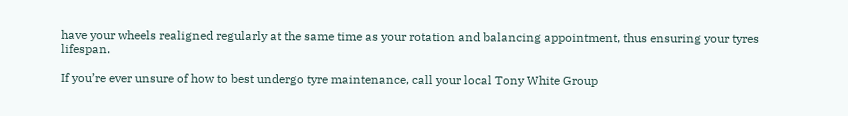have your wheels realigned regularly at the same time as your rotation and balancing appointment, thus ensuring your tyres lifespan.

If you’re ever unsure of how to best undergo tyre maintenance, call your local Tony White Group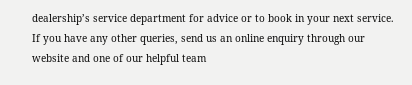dealership’s service department for advice or to book in your next service. If you have any other queries, send us an online enquiry through our website and one of our helpful team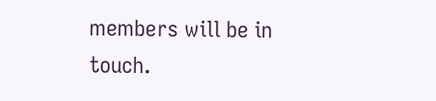members will be in touch.